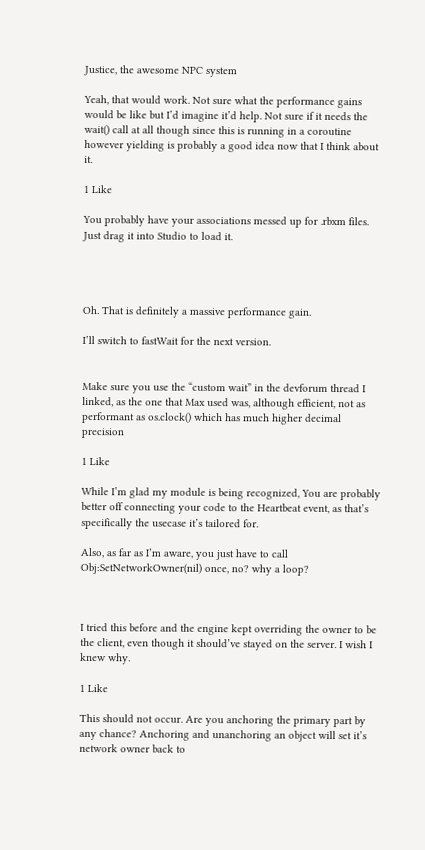Justice, the awesome NPC system

Yeah, that would work. Not sure what the performance gains would be like but I’d imagine it’d help. Not sure if it needs the wait() call at all though since this is running in a coroutine however yielding is probably a good idea now that I think about it.

1 Like

You probably have your associations messed up for .rbxm files. Just drag it into Studio to load it.




Oh. That is definitely a massive performance gain.

I’ll switch to fastWait for the next version.


Make sure you use the “custom wait” in the devforum thread I linked, as the one that Max used was, although efficient, not as performant as os.clock() which has much higher decimal precision

1 Like

While I’m glad my module is being recognized, You are probably better off connecting your code to the Heartbeat event, as that’s specifically the usecase it’s tailored for.

Also, as far as I’m aware, you just have to call Obj:SetNetworkOwner(nil) once, no? why a loop?



I tried this before and the engine kept overriding the owner to be the client, even though it should’ve stayed on the server. I wish I knew why.

1 Like

This should not occur. Are you anchoring the primary part by any chance? Anchoring and unanchoring an object will set it’s network owner back to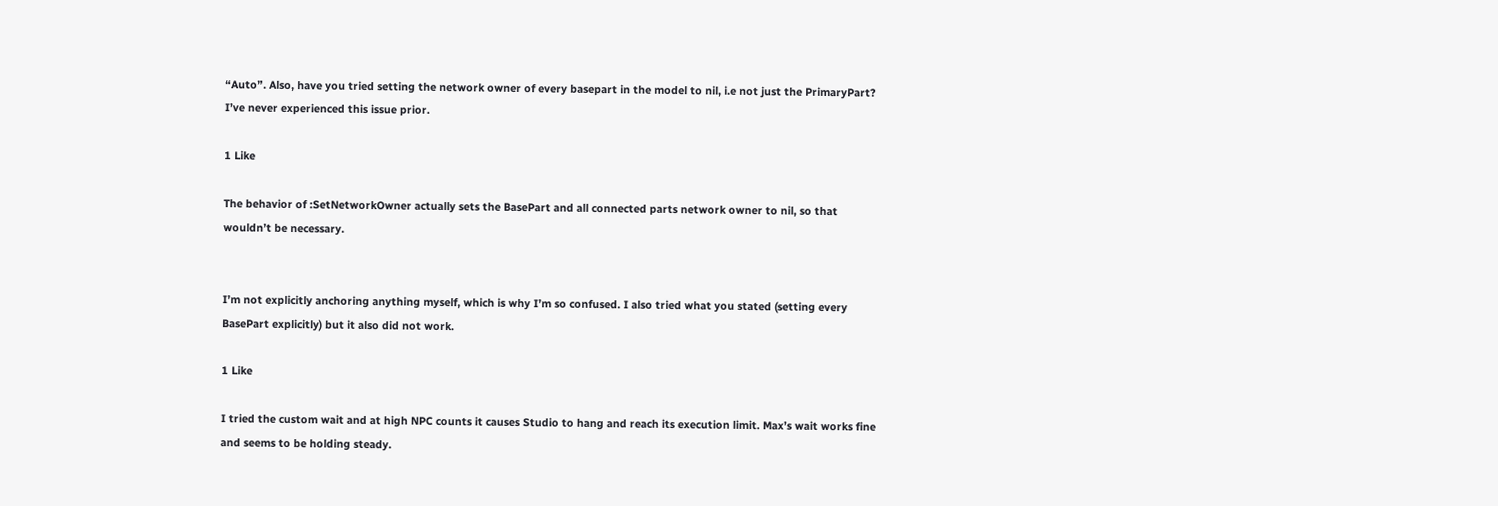“Auto”. Also, have you tried setting the network owner of every basepart in the model to nil, i.e not just the PrimaryPart? I’ve never experienced this issue prior.

1 Like

The behavior of :SetNetworkOwner actually sets the BasePart and all connected parts network owner to nil, so that wouldn’t be necessary.


I’m not explicitly anchoring anything myself, which is why I’m so confused. I also tried what you stated (setting every BasePart explicitly) but it also did not work.

1 Like

I tried the custom wait and at high NPC counts it causes Studio to hang and reach its execution limit. Max’s wait works fine and seems to be holding steady.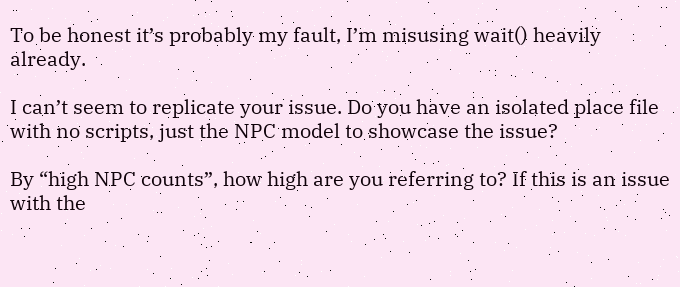To be honest it’s probably my fault, I’m misusing wait() heavily already.

I can’t seem to replicate your issue. Do you have an isolated place file with no scripts, just the NPC model to showcase the issue?

By “high NPC counts”, how high are you referring to? If this is an issue with the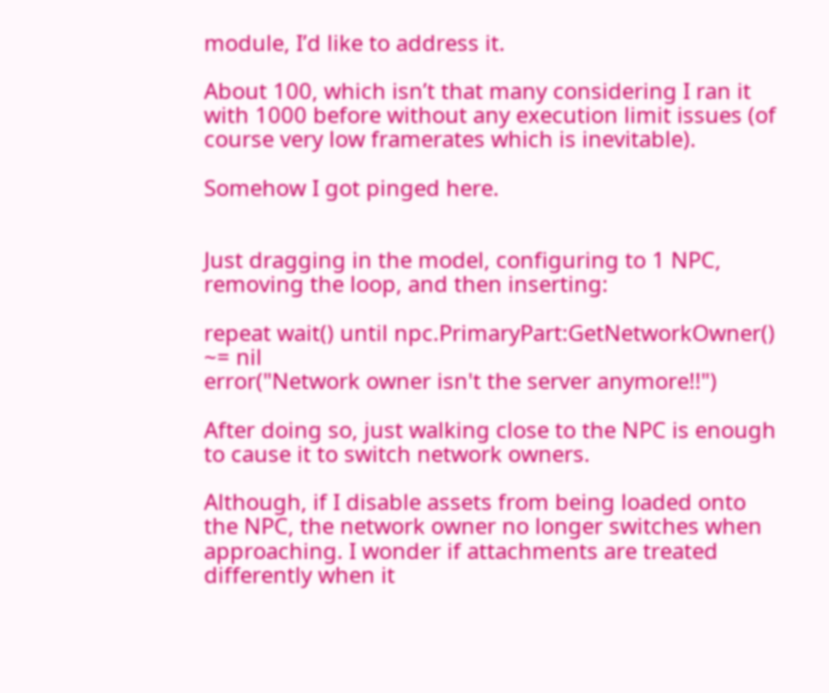module, I’d like to address it.

About 100, which isn’t that many considering I ran it with 1000 before without any execution limit issues (of course very low framerates which is inevitable).

Somehow I got pinged here.


Just dragging in the model, configuring to 1 NPC, removing the loop, and then inserting:

repeat wait() until npc.PrimaryPart:GetNetworkOwner() ~= nil
error("Network owner isn't the server anymore!!")

After doing so, just walking close to the NPC is enough to cause it to switch network owners.

Although, if I disable assets from being loaded onto the NPC, the network owner no longer switches when approaching. I wonder if attachments are treated differently when it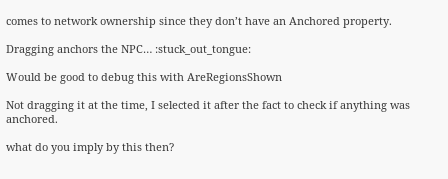comes to network ownership since they don’t have an Anchored property.

Dragging anchors the NPC… :stuck_out_tongue:

Would be good to debug this with AreRegionsShown

Not dragging it at the time, I selected it after the fact to check if anything was anchored.

what do you imply by this then?